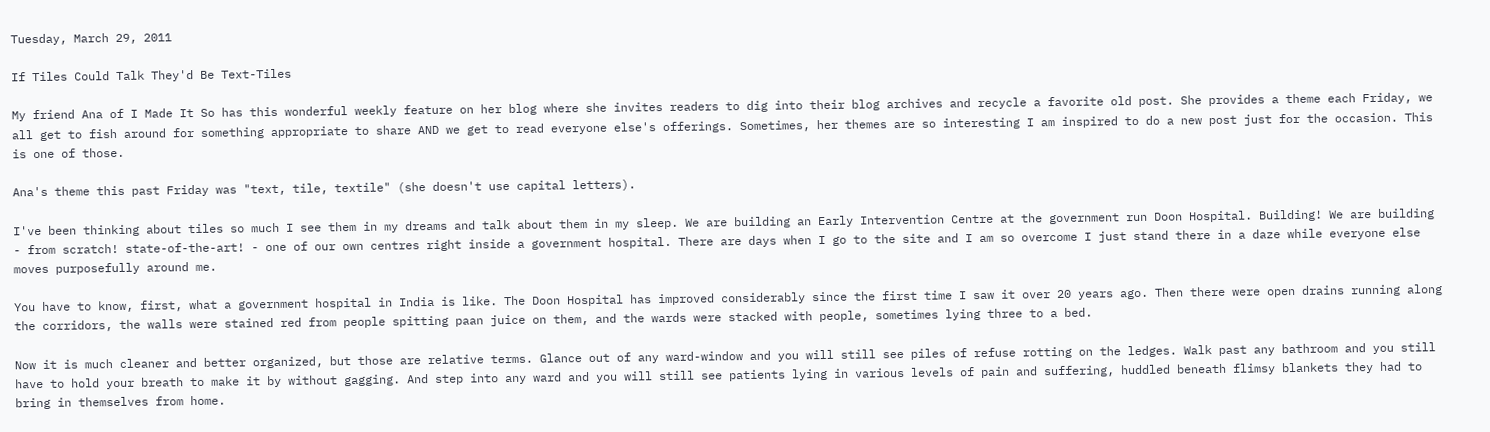Tuesday, March 29, 2011

If Tiles Could Talk They'd Be Text-Tiles

My friend Ana of I Made It So has this wonderful weekly feature on her blog where she invites readers to dig into their blog archives and recycle a favorite old post. She provides a theme each Friday, we all get to fish around for something appropriate to share AND we get to read everyone else's offerings. Sometimes, her themes are so interesting I am inspired to do a new post just for the occasion. This is one of those.

Ana's theme this past Friday was "text, tile, textile" (she doesn't use capital letters).

I've been thinking about tiles so much I see them in my dreams and talk about them in my sleep. We are building an Early Intervention Centre at the government run Doon Hospital. Building! We are building - from scratch! state-of-the-art! - one of our own centres right inside a government hospital. There are days when I go to the site and I am so overcome I just stand there in a daze while everyone else moves purposefully around me.

You have to know, first, what a government hospital in India is like. The Doon Hospital has improved considerably since the first time I saw it over 20 years ago. Then there were open drains running along the corridors, the walls were stained red from people spitting paan juice on them, and the wards were stacked with people, sometimes lying three to a bed.

Now it is much cleaner and better organized, but those are relative terms. Glance out of any ward-window and you will still see piles of refuse rotting on the ledges. Walk past any bathroom and you still have to hold your breath to make it by without gagging. And step into any ward and you will still see patients lying in various levels of pain and suffering, huddled beneath flimsy blankets they had to bring in themselves from home.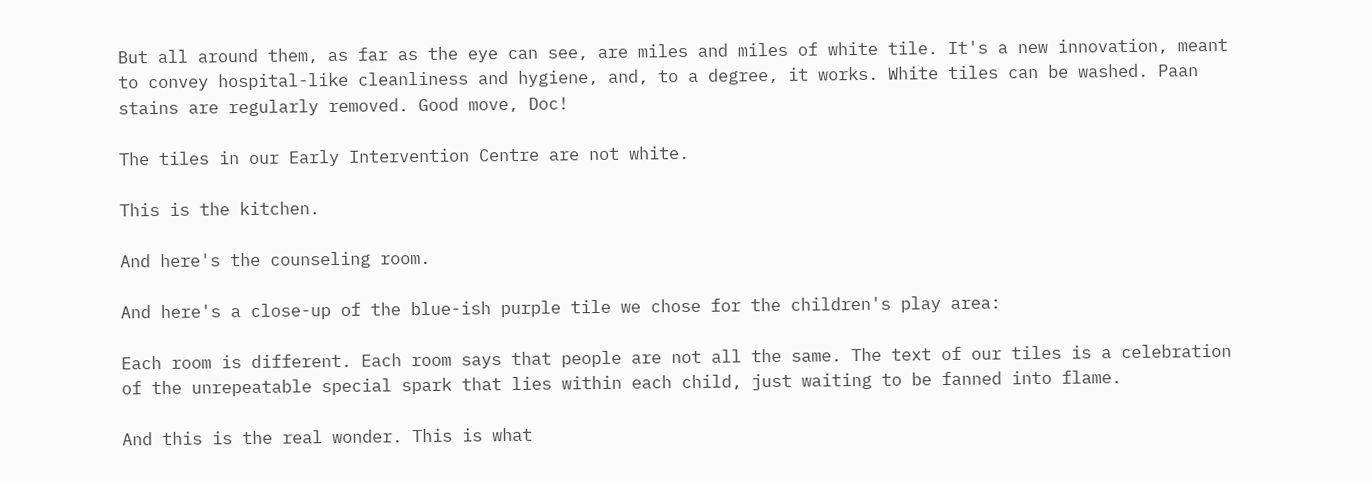But all around them, as far as the eye can see, are miles and miles of white tile. It's a new innovation, meant to convey hospital-like cleanliness and hygiene, and, to a degree, it works. White tiles can be washed. Paan stains are regularly removed. Good move, Doc!

The tiles in our Early Intervention Centre are not white.

This is the kitchen.

And here's the counseling room.

And here's a close-up of the blue-ish purple tile we chose for the children's play area:

Each room is different. Each room says that people are not all the same. The text of our tiles is a celebration of the unrepeatable special spark that lies within each child, just waiting to be fanned into flame.

And this is the real wonder. This is what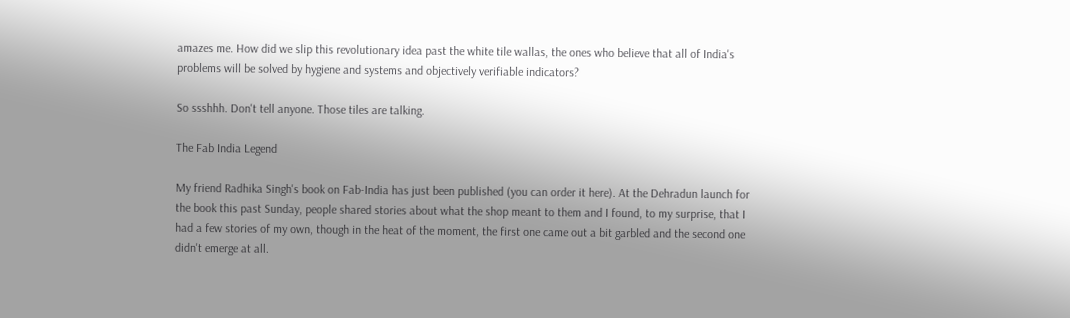amazes me. How did we slip this revolutionary idea past the white tile wallas, the ones who believe that all of India's problems will be solved by hygiene and systems and objectively verifiable indicators?

So ssshhh. Don't tell anyone. Those tiles are talking.

The Fab India Legend

My friend Radhika Singh's book on Fab-India has just been published (you can order it here). At the Dehradun launch for the book this past Sunday, people shared stories about what the shop meant to them and I found, to my surprise, that I had a few stories of my own, though in the heat of the moment, the first one came out a bit garbled and the second one didn't emerge at all.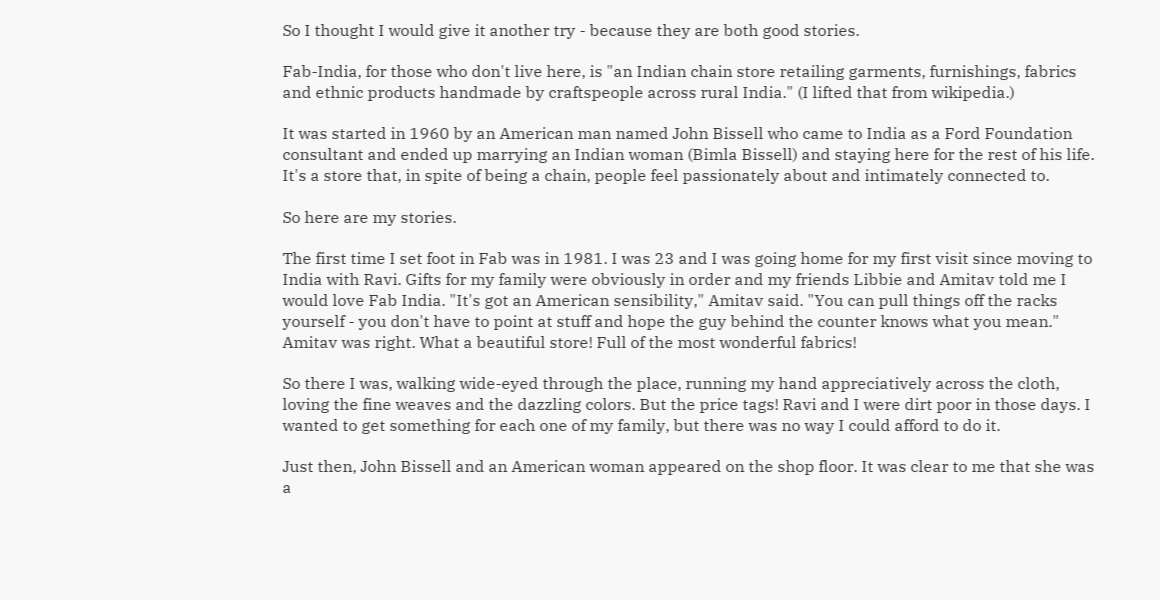So I thought I would give it another try - because they are both good stories.

Fab-India, for those who don't live here, is "an Indian chain store retailing garments, furnishings, fabrics and ethnic products handmade by craftspeople across rural India." (I lifted that from wikipedia.)

It was started in 1960 by an American man named John Bissell who came to India as a Ford Foundation consultant and ended up marrying an Indian woman (Bimla Bissell) and staying here for the rest of his life. It's a store that, in spite of being a chain, people feel passionately about and intimately connected to.

So here are my stories.

The first time I set foot in Fab was in 1981. I was 23 and I was going home for my first visit since moving to India with Ravi. Gifts for my family were obviously in order and my friends Libbie and Amitav told me I would love Fab India. "It's got an American sensibility," Amitav said. "You can pull things off the racks yourself - you don't have to point at stuff and hope the guy behind the counter knows what you mean." Amitav was right. What a beautiful store! Full of the most wonderful fabrics!

So there I was, walking wide-eyed through the place, running my hand appreciatively across the cloth, loving the fine weaves and the dazzling colors. But the price tags! Ravi and I were dirt poor in those days. I wanted to get something for each one of my family, but there was no way I could afford to do it.

Just then, John Bissell and an American woman appeared on the shop floor. It was clear to me that she was a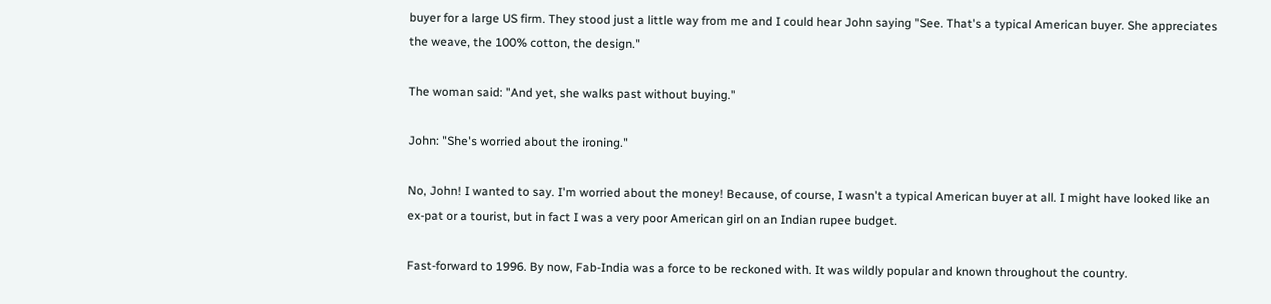buyer for a large US firm. They stood just a little way from me and I could hear John saying "See. That's a typical American buyer. She appreciates the weave, the 100% cotton, the design."

The woman said: "And yet, she walks past without buying."

John: "She's worried about the ironing."

No, John! I wanted to say. I'm worried about the money! Because, of course, I wasn't a typical American buyer at all. I might have looked like an ex-pat or a tourist, but in fact I was a very poor American girl on an Indian rupee budget.

Fast-forward to 1996. By now, Fab-India was a force to be reckoned with. It was wildly popular and known throughout the country.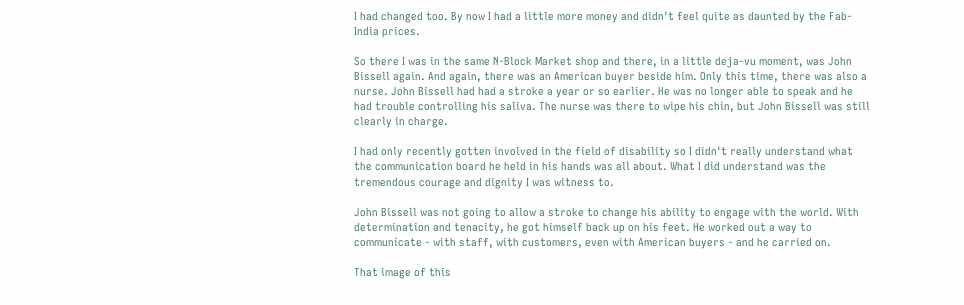I had changed too. By now I had a little more money and didn't feel quite as daunted by the Fab-India prices.

So there I was in the same N-Block Market shop and there, in a little deja-vu moment, was John Bissell again. And again, there was an American buyer beside him. Only this time, there was also a nurse. John Bissell had had a stroke a year or so earlier. He was no longer able to speak and he had trouble controlling his saliva. The nurse was there to wipe his chin, but John Bissell was still clearly in charge.

I had only recently gotten involved in the field of disability so I didn't really understand what the communication board he held in his hands was all about. What I did understand was the tremendous courage and dignity I was witness to.

John Bissell was not going to allow a stroke to change his ability to engage with the world. With determination and tenacity, he got himself back up on his feet. He worked out a way to communicate - with staff, with customers, even with American buyers - and he carried on.

That image of this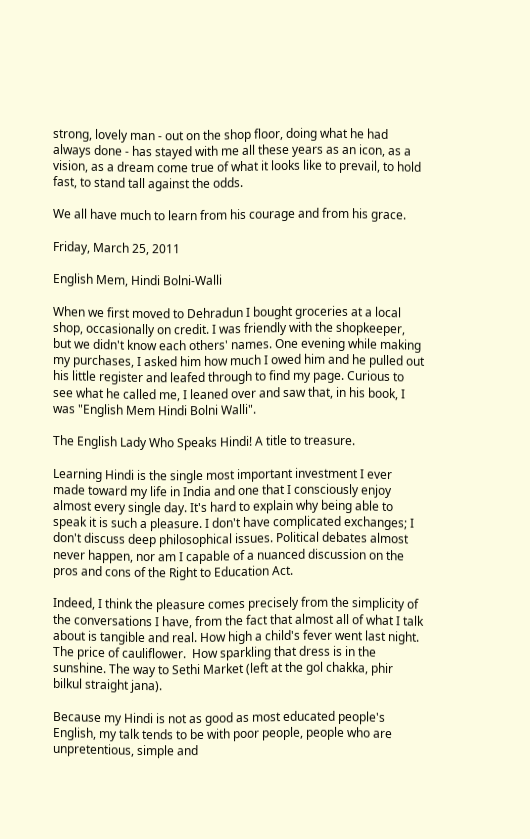strong, lovely man - out on the shop floor, doing what he had always done - has stayed with me all these years as an icon, as a vision, as a dream come true of what it looks like to prevail, to hold fast, to stand tall against the odds.

We all have much to learn from his courage and from his grace.

Friday, March 25, 2011

English Mem, Hindi Bolni-Walli

When we first moved to Dehradun I bought groceries at a local shop, occasionally on credit. I was friendly with the shopkeeper, but we didn't know each others' names. One evening while making my purchases, I asked him how much I owed him and he pulled out his little register and leafed through to find my page. Curious to see what he called me, I leaned over and saw that, in his book, I was "English Mem Hindi Bolni Walli".

The English Lady Who Speaks Hindi! A title to treasure.

Learning Hindi is the single most important investment I ever made toward my life in India and one that I consciously enjoy almost every single day. It's hard to explain why being able to speak it is such a pleasure. I don't have complicated exchanges; I don't discuss deep philosophical issues. Political debates almost never happen, nor am I capable of a nuanced discussion on the pros and cons of the Right to Education Act.

Indeed, I think the pleasure comes precisely from the simplicity of the conversations I have, from the fact that almost all of what I talk about is tangible and real. How high a child's fever went last night. The price of cauliflower.  How sparkling that dress is in the sunshine. The way to Sethi Market (left at the gol chakka, phir bilkul straight jana).

Because my Hindi is not as good as most educated people's English, my talk tends to be with poor people, people who are unpretentious, simple and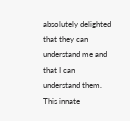absolutely delighted that they can understand me and that I can understand them. This innate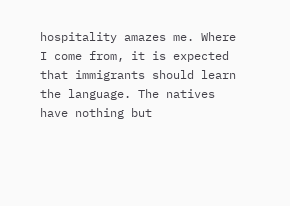hospitality amazes me. Where I come from, it is expected that immigrants should learn the language. The natives have nothing but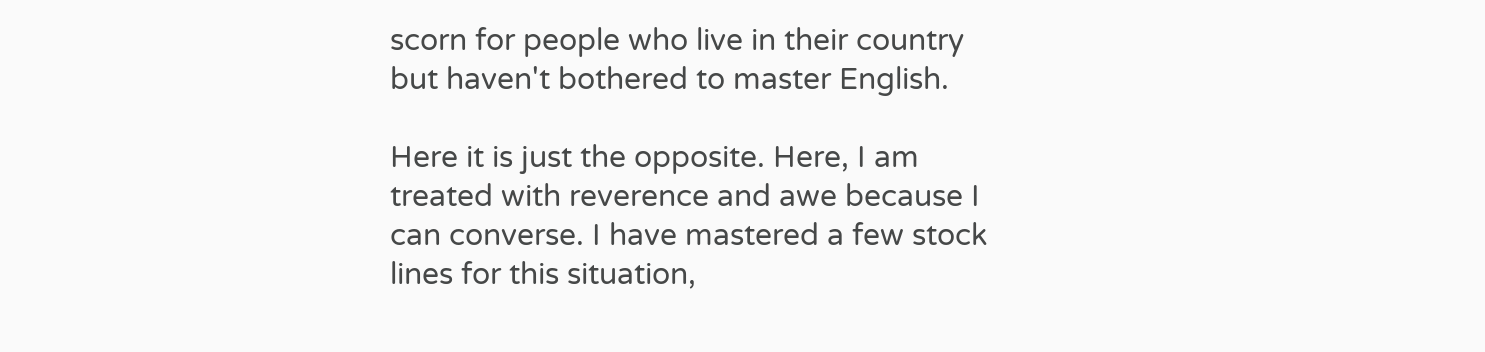scorn for people who live in their country but haven't bothered to master English.

Here it is just the opposite. Here, I am treated with reverence and awe because I can converse. I have mastered a few stock lines for this situation,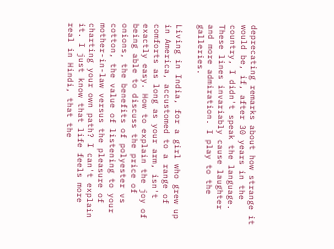deprecating remarks about how strange it would be, if, after 30 years in the country, I didn't speak the language. These lines invariably cause laughter and more admiration. I play to the galleries.

Living in India, for a girl who grew up in America, accustomed to a range of comforts as long as your arm, isn't exactly easy. How to explain the joy of being able to discuss the price of onions, the benefits of polyester vs cotton, the value of listening to your mother-in-law versus the pleasure of charting your own path? I can't explain it. I just know that life feels more real in Hindi, that the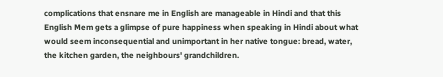complications that ensnare me in English are manageable in Hindi and that this English Mem gets a glimpse of pure happiness when speaking in Hindi about what would seem inconsequential and unimportant in her native tongue: bread, water, the kitchen garden, the neighbours' grandchildren.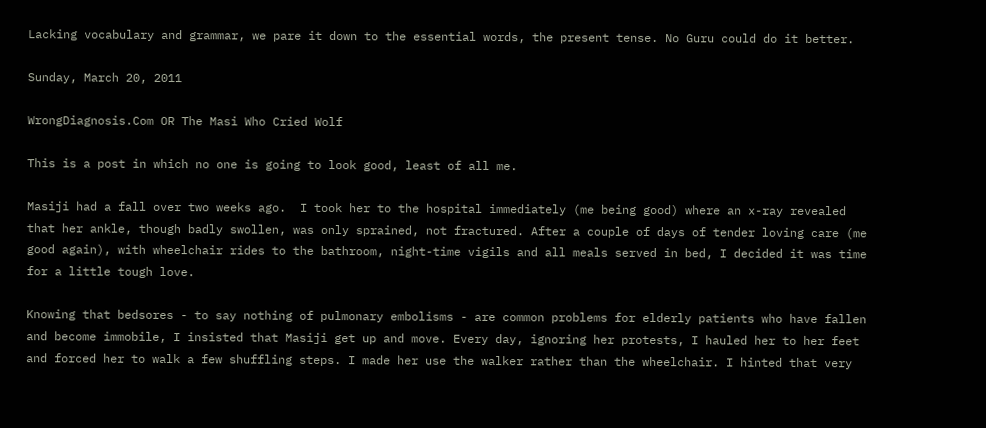Lacking vocabulary and grammar, we pare it down to the essential words, the present tense. No Guru could do it better.

Sunday, March 20, 2011

WrongDiagnosis.Com OR The Masi Who Cried Wolf

This is a post in which no one is going to look good, least of all me.

Masiji had a fall over two weeks ago.  I took her to the hospital immediately (me being good) where an x-ray revealed that her ankle, though badly swollen, was only sprained, not fractured. After a couple of days of tender loving care (me good again), with wheelchair rides to the bathroom, night-time vigils and all meals served in bed, I decided it was time for a little tough love.

Knowing that bedsores - to say nothing of pulmonary embolisms - are common problems for elderly patients who have fallen and become immobile, I insisted that Masiji get up and move. Every day, ignoring her protests, I hauled her to her feet and forced her to walk a few shuffling steps. I made her use the walker rather than the wheelchair. I hinted that very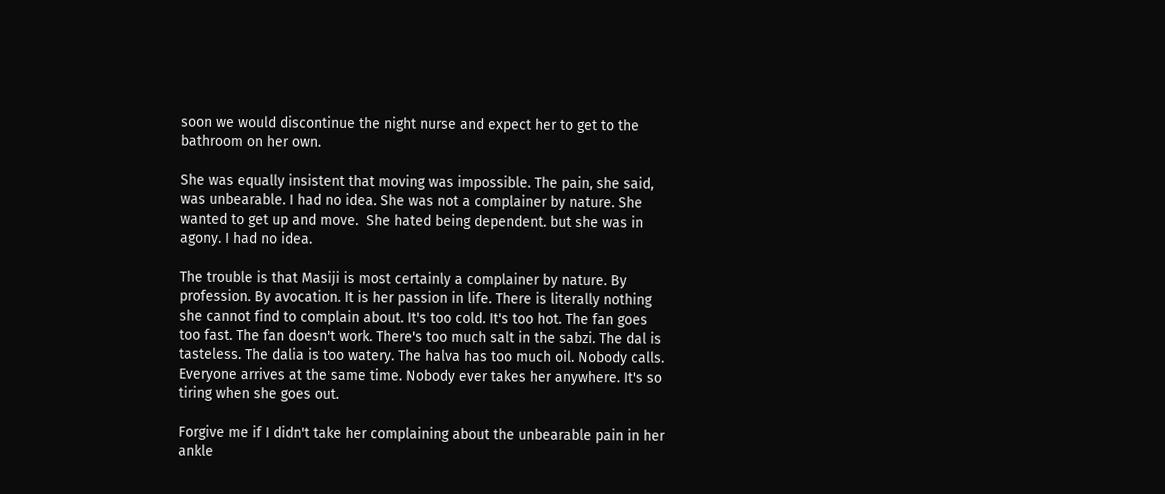soon we would discontinue the night nurse and expect her to get to the bathroom on her own.

She was equally insistent that moving was impossible. The pain, she said, was unbearable. I had no idea. She was not a complainer by nature. She wanted to get up and move.  She hated being dependent. but she was in agony. I had no idea.

The trouble is that Masiji is most certainly a complainer by nature. By profession. By avocation. It is her passion in life. There is literally nothing she cannot find to complain about. It's too cold. It's too hot. The fan goes too fast. The fan doesn't work. There's too much salt in the sabzi. The dal is tasteless. The dalia is too watery. The halva has too much oil. Nobody calls. Everyone arrives at the same time. Nobody ever takes her anywhere. It's so tiring when she goes out.

Forgive me if I didn't take her complaining about the unbearable pain in her ankle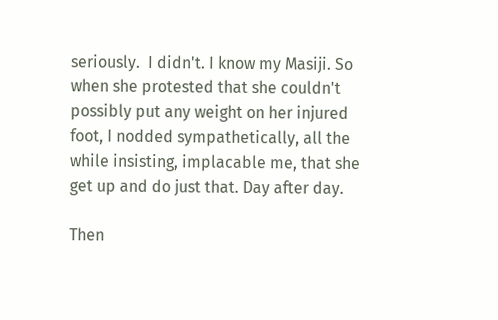seriously.  I didn't. I know my Masiji. So when she protested that she couldn't possibly put any weight on her injured foot, I nodded sympathetically, all the while insisting, implacable me, that she get up and do just that. Day after day.

Then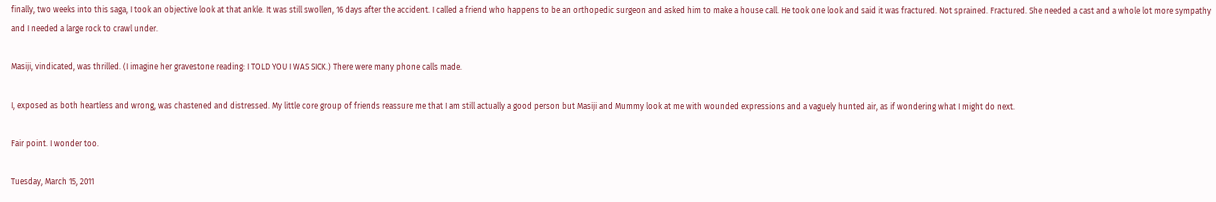finally, two weeks into this saga, I took an objective look at that ankle. It was still swollen, 16 days after the accident. I called a friend who happens to be an orthopedic surgeon and asked him to make a house call. He took one look and said it was fractured. Not sprained. Fractured. She needed a cast and a whole lot more sympathy and I needed a large rock to crawl under.

Masiji, vindicated, was thrilled. (I imagine her gravestone reading: I TOLD YOU I WAS SICK.) There were many phone calls made.

I, exposed as both heartless and wrong, was chastened and distressed. My little core group of friends reassure me that I am still actually a good person but Masiji and Mummy look at me with wounded expressions and a vaguely hunted air, as if wondering what I might do next.

Fair point. I wonder too.

Tuesday, March 15, 2011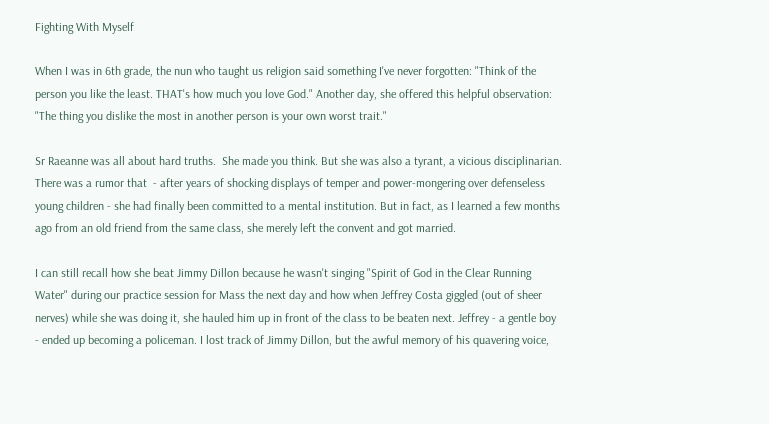Fighting With Myself

When I was in 6th grade, the nun who taught us religion said something I've never forgotten: "Think of the person you like the least. THAT's how much you love God." Another day, she offered this helpful observation: "The thing you dislike the most in another person is your own worst trait."

Sr Raeanne was all about hard truths.  She made you think. But she was also a tyrant, a vicious disciplinarian. There was a rumor that  - after years of shocking displays of temper and power-mongering over defenseless young children - she had finally been committed to a mental institution. But in fact, as I learned a few months ago from an old friend from the same class, she merely left the convent and got married.

I can still recall how she beat Jimmy Dillon because he wasn't singing "Spirit of God in the Clear Running Water" during our practice session for Mass the next day and how when Jeffrey Costa giggled (out of sheer nerves) while she was doing it, she hauled him up in front of the class to be beaten next. Jeffrey - a gentle boy - ended up becoming a policeman. I lost track of Jimmy Dillon, but the awful memory of his quavering voice,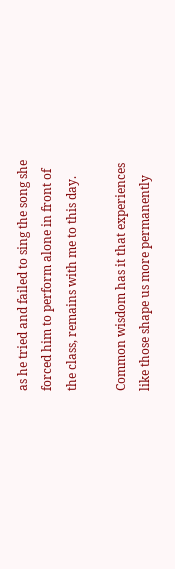as he tried and failed to sing the song she forced him to perform alone in front of the class, remains with me to this day.

Common wisdom has it that experiences like those shape us more permanently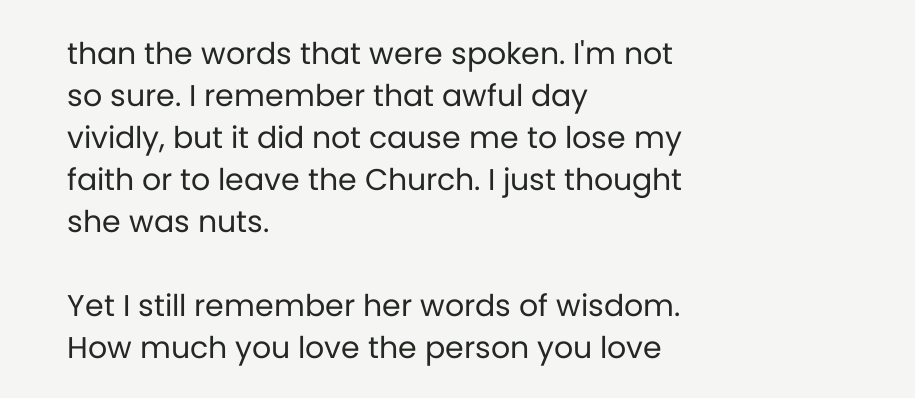than the words that were spoken. I'm not so sure. I remember that awful day vividly, but it did not cause me to lose my faith or to leave the Church. I just thought she was nuts.

Yet I still remember her words of wisdom. How much you love the person you love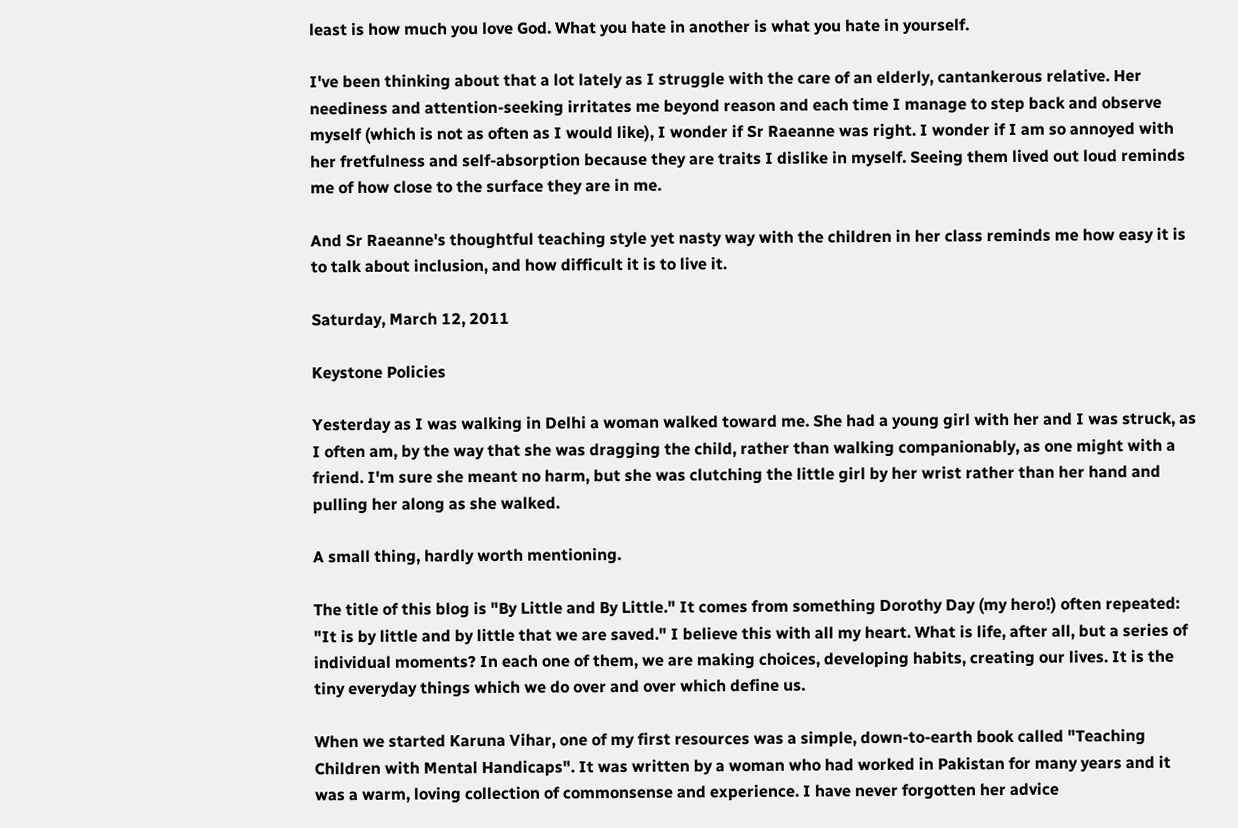least is how much you love God. What you hate in another is what you hate in yourself.

I've been thinking about that a lot lately as I struggle with the care of an elderly, cantankerous relative. Her neediness and attention-seeking irritates me beyond reason and each time I manage to step back and observe myself (which is not as often as I would like), I wonder if Sr Raeanne was right. I wonder if I am so annoyed with her fretfulness and self-absorption because they are traits I dislike in myself. Seeing them lived out loud reminds me of how close to the surface they are in me.

And Sr Raeanne's thoughtful teaching style yet nasty way with the children in her class reminds me how easy it is to talk about inclusion, and how difficult it is to live it.

Saturday, March 12, 2011

Keystone Policies

Yesterday as I was walking in Delhi a woman walked toward me. She had a young girl with her and I was struck, as I often am, by the way that she was dragging the child, rather than walking companionably, as one might with a friend. I'm sure she meant no harm, but she was clutching the little girl by her wrist rather than her hand and pulling her along as she walked.

A small thing, hardly worth mentioning.

The title of this blog is "By Little and By Little." It comes from something Dorothy Day (my hero!) often repeated: "It is by little and by little that we are saved." I believe this with all my heart. What is life, after all, but a series of individual moments? In each one of them, we are making choices, developing habits, creating our lives. It is the tiny everyday things which we do over and over which define us.

When we started Karuna Vihar, one of my first resources was a simple, down-to-earth book called "Teaching Children with Mental Handicaps". It was written by a woman who had worked in Pakistan for many years and it was a warm, loving collection of commonsense and experience. I have never forgotten her advice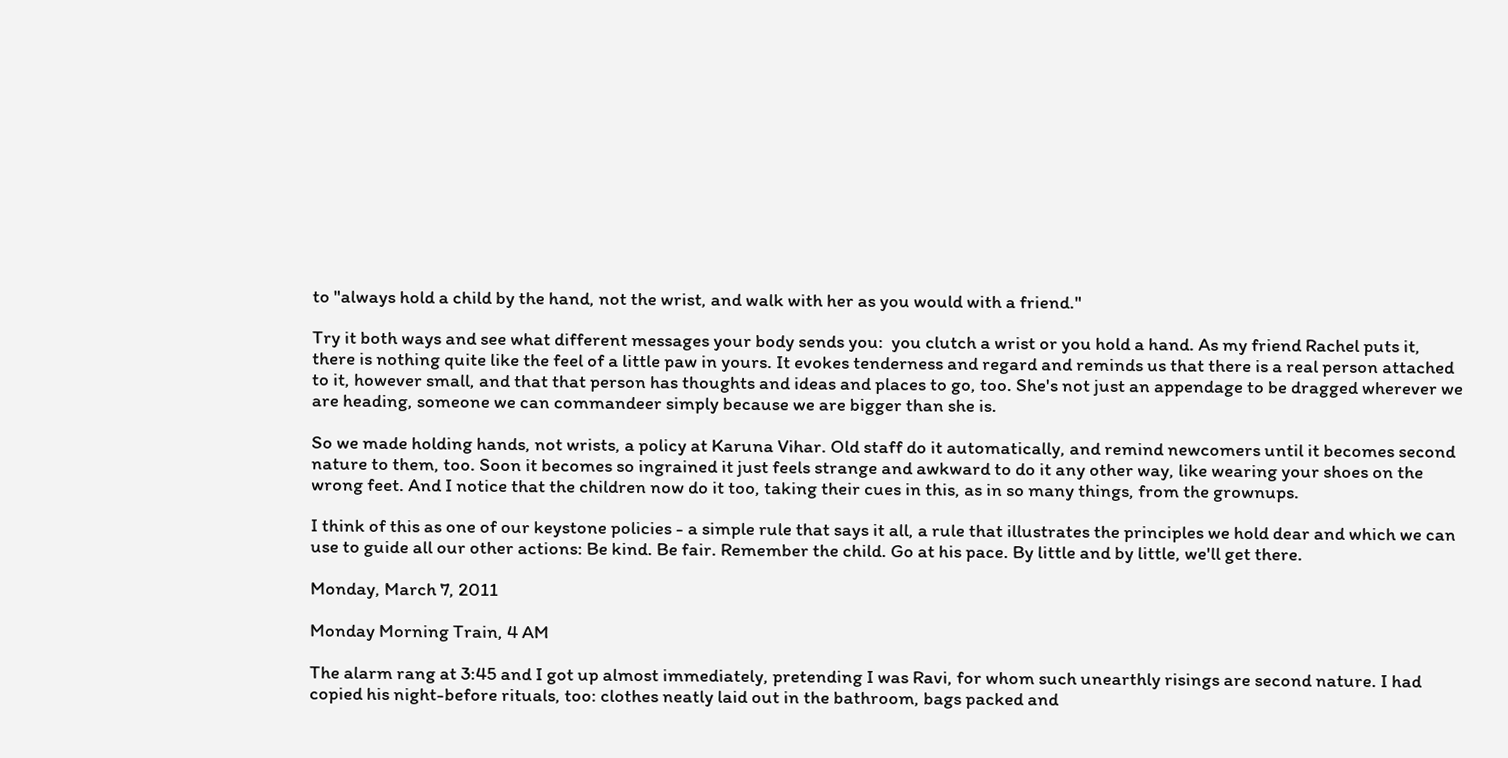to "always hold a child by the hand, not the wrist, and walk with her as you would with a friend."

Try it both ways and see what different messages your body sends you:  you clutch a wrist or you hold a hand. As my friend Rachel puts it, there is nothing quite like the feel of a little paw in yours. It evokes tenderness and regard and reminds us that there is a real person attached to it, however small, and that that person has thoughts and ideas and places to go, too. She's not just an appendage to be dragged wherever we are heading, someone we can commandeer simply because we are bigger than she is.

So we made holding hands, not wrists, a policy at Karuna Vihar. Old staff do it automatically, and remind newcomers until it becomes second nature to them, too. Soon it becomes so ingrained it just feels strange and awkward to do it any other way, like wearing your shoes on the wrong feet. And I notice that the children now do it too, taking their cues in this, as in so many things, from the grownups.

I think of this as one of our keystone policies - a simple rule that says it all, a rule that illustrates the principles we hold dear and which we can use to guide all our other actions: Be kind. Be fair. Remember the child. Go at his pace. By little and by little, we'll get there.

Monday, March 7, 2011

Monday Morning Train, 4 AM

The alarm rang at 3:45 and I got up almost immediately, pretending I was Ravi, for whom such unearthly risings are second nature. I had copied his night-before rituals, too: clothes neatly laid out in the bathroom, bags packed and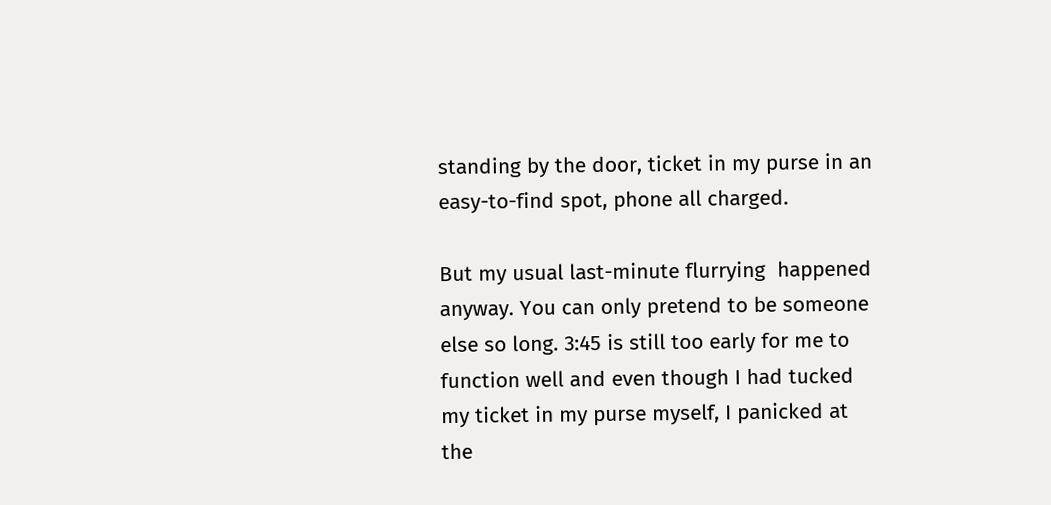standing by the door, ticket in my purse in an easy-to-find spot, phone all charged.

But my usual last-minute flurrying  happened anyway. You can only pretend to be someone else so long. 3:45 is still too early for me to function well and even though I had tucked my ticket in my purse myself, I panicked at the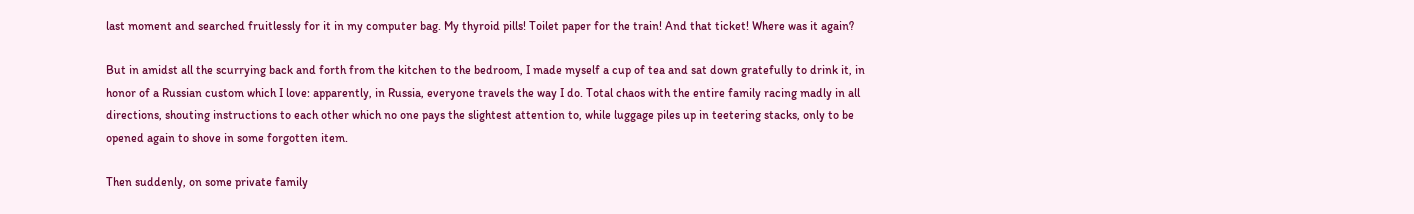last moment and searched fruitlessly for it in my computer bag. My thyroid pills! Toilet paper for the train! And that ticket! Where was it again?

But in amidst all the scurrying back and forth from the kitchen to the bedroom, I made myself a cup of tea and sat down gratefully to drink it, in honor of a Russian custom which I love: apparently, in Russia, everyone travels the way I do. Total chaos with the entire family racing madly in all directions, shouting instructions to each other which no one pays the slightest attention to, while luggage piles up in teetering stacks, only to be opened again to shove in some forgotten item.

Then suddenly, on some private family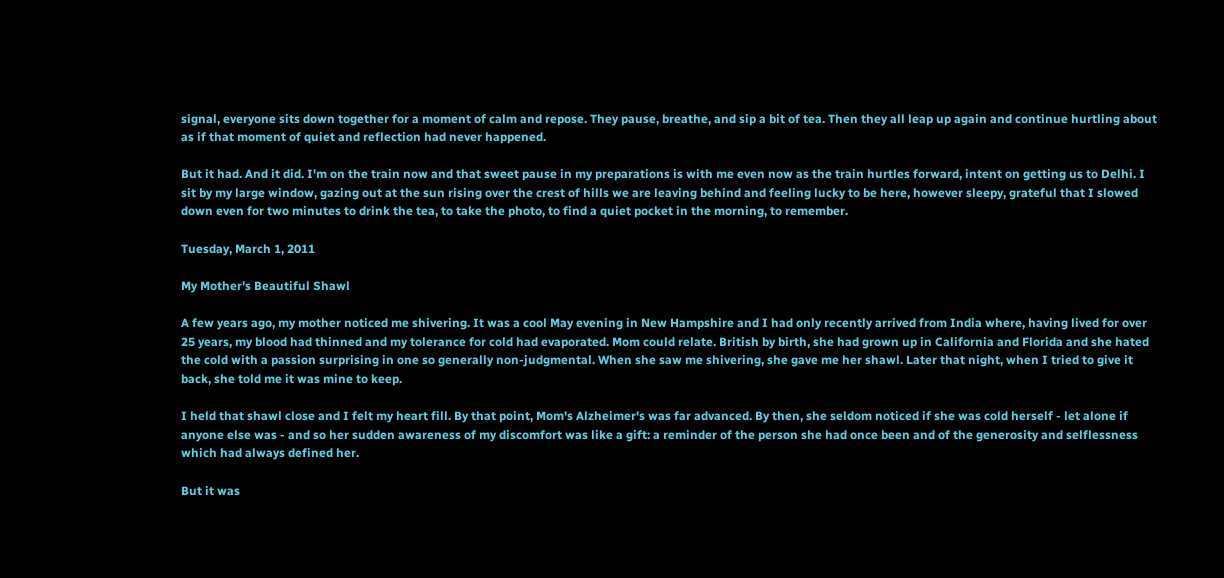signal, everyone sits down together for a moment of calm and repose. They pause, breathe, and sip a bit of tea. Then they all leap up again and continue hurtling about as if that moment of quiet and reflection had never happened.

But it had. And it did. I'm on the train now and that sweet pause in my preparations is with me even now as the train hurtles forward, intent on getting us to Delhi. I sit by my large window, gazing out at the sun rising over the crest of hills we are leaving behind and feeling lucky to be here, however sleepy, grateful that I slowed down even for two minutes to drink the tea, to take the photo, to find a quiet pocket in the morning, to remember.

Tuesday, March 1, 2011

My Mother's Beautiful Shawl

A few years ago, my mother noticed me shivering. It was a cool May evening in New Hampshire and I had only recently arrived from India where, having lived for over 25 years, my blood had thinned and my tolerance for cold had evaporated. Mom could relate. British by birth, she had grown up in California and Florida and she hated the cold with a passion surprising in one so generally non-judgmental. When she saw me shivering, she gave me her shawl. Later that night, when I tried to give it back, she told me it was mine to keep.

I held that shawl close and I felt my heart fill. By that point, Mom's Alzheimer's was far advanced. By then, she seldom noticed if she was cold herself - let alone if anyone else was - and so her sudden awareness of my discomfort was like a gift: a reminder of the person she had once been and of the generosity and selflessness which had always defined her.

But it was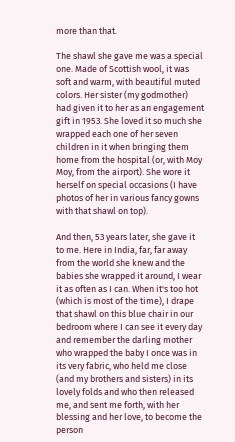more than that.

The shawl she gave me was a special one. Made of Scottish wool, it was soft and warm, with beautiful muted colors. Her sister (my godmother) had given it to her as an engagement gift in 1953. She loved it so much she wrapped each one of her seven children in it when bringing them home from the hospital (or, with Moy Moy, from the airport). She wore it herself on special occasions (I have photos of her in various fancy gowns with that shawl on top).

And then, 53 years later, she gave it to me. Here in India, far, far away from the world she knew and the babies she wrapped it around, I wear it as often as I can. When it's too hot (which is most of the time), I drape that shawl on this blue chair in our bedroom where I can see it every day and remember the darling mother who wrapped the baby I once was in its very fabric, who held me close (and my brothers and sisters) in its lovely folds and who then released me, and sent me forth, with her blessing and her love, to become the person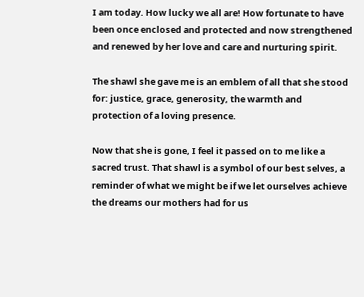I am today. How lucky we all are! How fortunate to have been once enclosed and protected and now strengthened and renewed by her love and care and nurturing spirit.

The shawl she gave me is an emblem of all that she stood for: justice, grace, generosity, the warmth and protection of a loving presence.

Now that she is gone, I feel it passed on to me like a sacred trust. That shawl is a symbol of our best selves, a reminder of what we might be if we let ourselves achieve the dreams our mothers had for us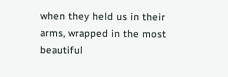when they held us in their arms, wrapped in the most beautiful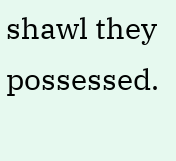shawl they possessed.